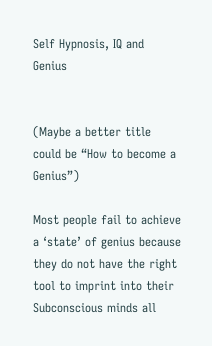Self Hypnosis, IQ and Genius


(Maybe a better title could be “How to become a Genius”)

Most people fail to achieve a ‘state’ of genius because they do not have the right tool to imprint into their Subconscious minds all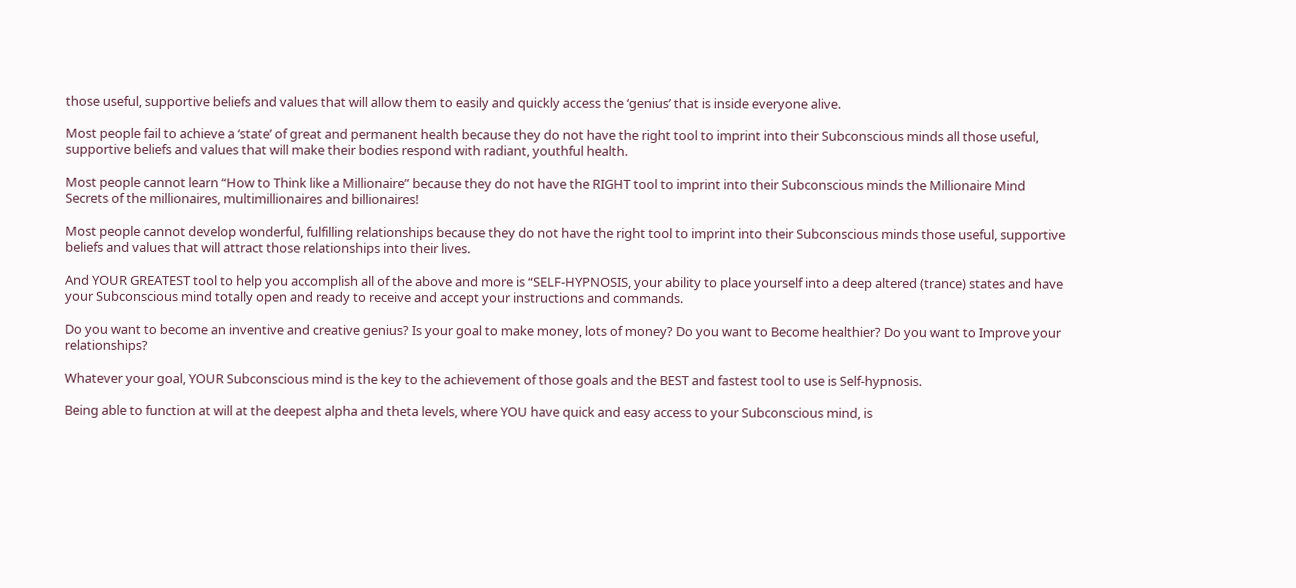those useful, supportive beliefs and values that will allow them to easily and quickly access the ‘genius’ that is inside everyone alive.

Most people fail to achieve a ‘state’ of great and permanent health because they do not have the right tool to imprint into their Subconscious minds all those useful, supportive beliefs and values that will make their bodies respond with radiant, youthful health.

Most people cannot learn “How to Think like a Millionaire” because they do not have the RIGHT tool to imprint into their Subconscious minds the Millionaire Mind Secrets of the millionaires, multimillionaires and billionaires!

Most people cannot develop wonderful, fulfilling relationships because they do not have the right tool to imprint into their Subconscious minds those useful, supportive beliefs and values that will attract those relationships into their lives.

And YOUR GREATEST tool to help you accomplish all of the above and more is “SELF-HYPNOSIS, your ability to place yourself into a deep altered (trance) states and have your Subconscious mind totally open and ready to receive and accept your instructions and commands.

Do you want to become an inventive and creative genius? Is your goal to make money, lots of money? Do you want to Become healthier? Do you want to Improve your relationships?

Whatever your goal, YOUR Subconscious mind is the key to the achievement of those goals and the BEST and fastest tool to use is Self-hypnosis.

Being able to function at will at the deepest alpha and theta levels, where YOU have quick and easy access to your Subconscious mind, is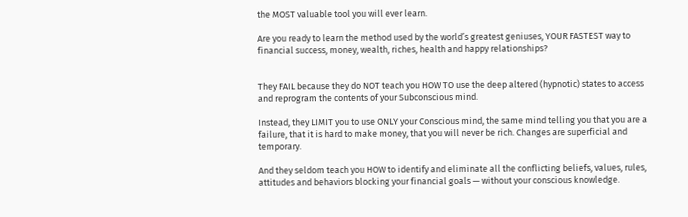the MOST valuable tool you will ever learn.

Are you ready to learn the method used by the world’s greatest geniuses, YOUR FASTEST way to financial success, money, wealth, riches, health and happy relationships?


They FAIL because they do NOT teach you HOW TO use the deep altered (hypnotic) states to access and reprogram the contents of your Subconscious mind.

Instead, they LIMIT you to use ONLY your Conscious mind, the same mind telling you that you are a failure, that it is hard to make money, that you will never be rich. Changes are superficial and temporary.

And they seldom teach you HOW to identify and eliminate all the conflicting beliefs, values, rules, attitudes and behaviors blocking your financial goals — without your conscious knowledge.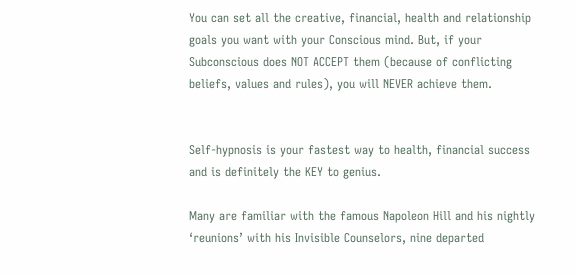You can set all the creative, financial, health and relationship goals you want with your Conscious mind. But, if your Subconscious does NOT ACCEPT them (because of conflicting beliefs, values and rules), you will NEVER achieve them.


Self-hypnosis is your fastest way to health, financial success and is definitely the KEY to genius.

Many are familiar with the famous Napoleon Hill and his nightly ‘reunions’ with his Invisible Counselors, nine departed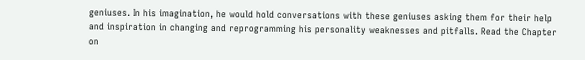geniuses. In his imagination, he would hold conversations with these geniuses asking them for their help and inspiration in changing and reprogramming his personality weaknesses and pitfalls. Read the Chapter on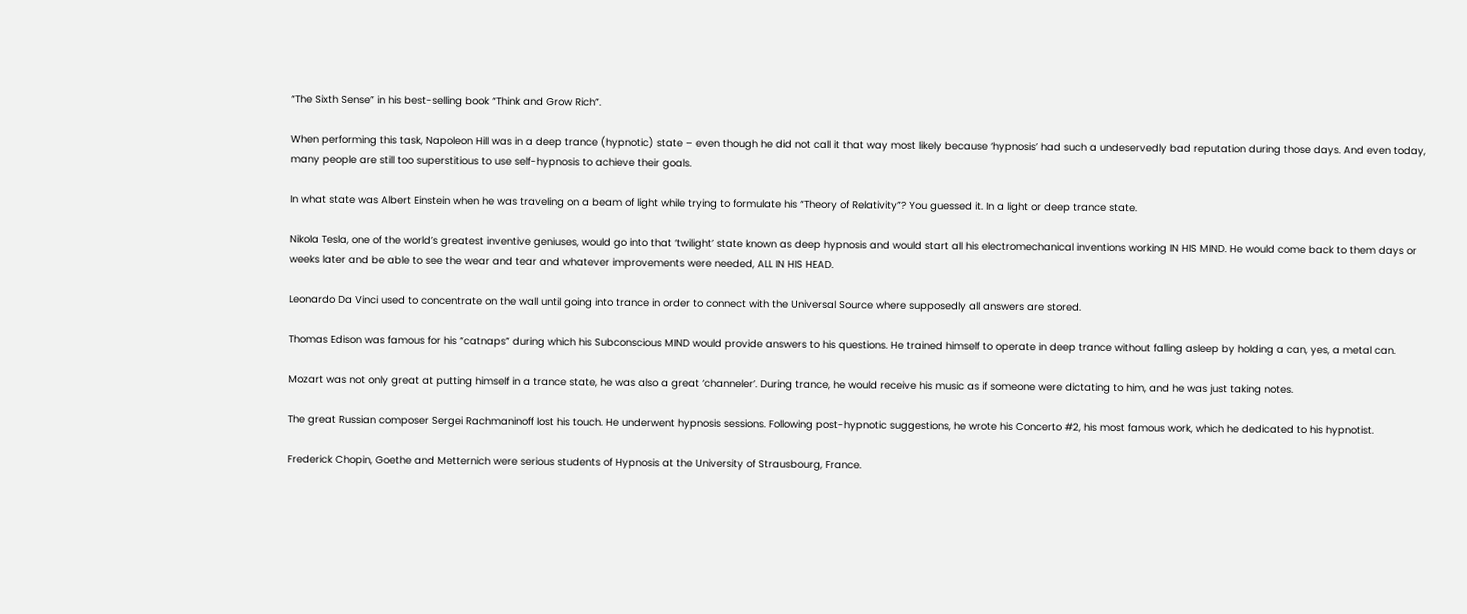“The Sixth Sense” in his best-selling book “Think and Grow Rich”.

When performing this task, Napoleon Hill was in a deep trance (hypnotic) state – even though he did not call it that way most likely because ‘hypnosis’ had such a undeservedly bad reputation during those days. And even today, many people are still too superstitious to use self-hypnosis to achieve their goals.

In what state was Albert Einstein when he was traveling on a beam of light while trying to formulate his “Theory of Relativity”? You guessed it. In a light or deep trance state.

Nikola Tesla, one of the world’s greatest inventive geniuses, would go into that ‘twilight’ state known as deep hypnosis and would start all his electromechanical inventions working IN HIS MIND. He would come back to them days or weeks later and be able to see the wear and tear and whatever improvements were needed, ALL IN HIS HEAD.

Leonardo Da Vinci used to concentrate on the wall until going into trance in order to connect with the Universal Source where supposedly all answers are stored.

Thomas Edison was famous for his “catnaps” during which his Subconscious MIND would provide answers to his questions. He trained himself to operate in deep trance without falling asleep by holding a can, yes, a metal can.

Mozart was not only great at putting himself in a trance state, he was also a great ‘channeler’. During trance, he would receive his music as if someone were dictating to him, and he was just taking notes.

The great Russian composer Sergei Rachmaninoff lost his touch. He underwent hypnosis sessions. Following post-hypnotic suggestions, he wrote his Concerto #2, his most famous work, which he dedicated to his hypnotist.

Frederick Chopin, Goethe and Metternich were serious students of Hypnosis at the University of Strausbourg, France.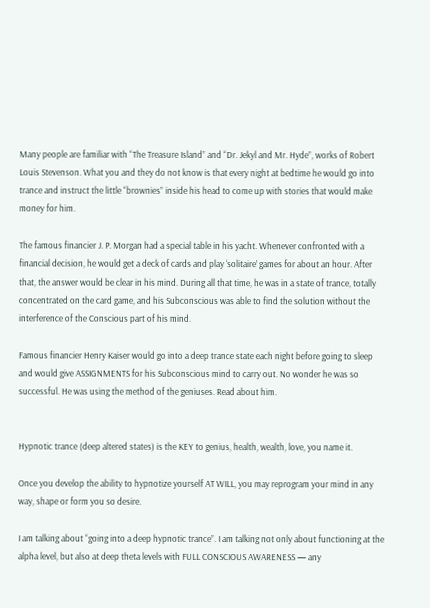Many people are familiar with “The Treasure Island” and “Dr. Jekyl and Mr. Hyde”, works of Robert Louis Stevenson. What you and they do not know is that every night at bedtime he would go into trance and instruct the little “brownies” inside his head to come up with stories that would make money for him.

The famous financier J. P. Morgan had a special table in his yacht. Whenever confronted with a financial decision, he would get a deck of cards and play ‘solitaire’ games for about an hour. After that, the answer would be clear in his mind. During all that time, he was in a state of trance, totally concentrated on the card game, and his Subconscious was able to find the solution without the interference of the Conscious part of his mind.

Famous financier Henry Kaiser would go into a deep trance state each night before going to sleep and would give ASSIGNMENTS for his Subconscious mind to carry out. No wonder he was so successful. He was using the method of the geniuses. Read about him.


Hypnotic trance (deep altered states) is the KEY to genius, health, wealth, love, you name it.

Once you develop the ability to hypnotize yourself AT WILL, you may reprogram your mind in any way, shape or form you so desire.

I am talking about “going into a deep hypnotic trance”. I am talking not only about functioning at the alpha level, but also at deep theta levels with FULL CONSCIOUS AWARENESS — any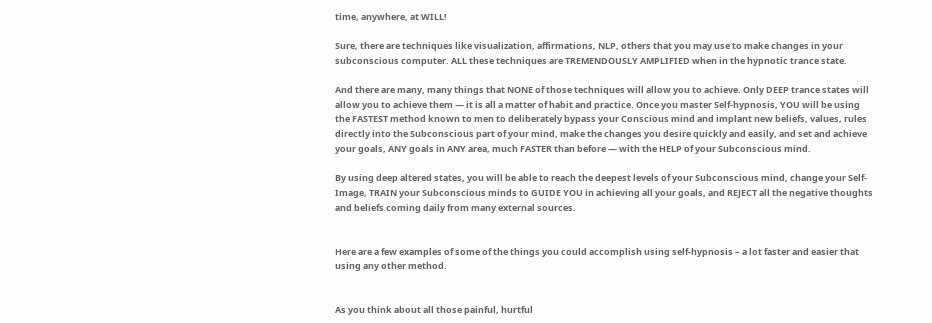time, anywhere, at WILL!

Sure, there are techniques like visualization, affirmations, NLP, others that you may use to make changes in your subconscious computer. ALL these techniques are TREMENDOUSLY AMPLIFIED when in the hypnotic trance state.

And there are many, many things that NONE of those techniques will allow you to achieve. Only DEEP trance states will allow you to achieve them — it is all a matter of habit and practice. Once you master Self-hypnosis, YOU will be using the FASTEST method known to men to deliberately bypass your Conscious mind and implant new beliefs, values, rules directly into the Subconscious part of your mind, make the changes you desire quickly and easily, and set and achieve your goals, ANY goals in ANY area, much FASTER than before — with the HELP of your Subconscious mind.

By using deep altered states, you will be able to reach the deepest levels of your Subconscious mind, change your Self-Image, TRAIN your Subconscious minds to GUIDE YOU in achieving all your goals, and REJECT all the negative thoughts and beliefs coming daily from many external sources.


Here are a few examples of some of the things you could accomplish using self-hypnosis – a lot faster and easier that using any other method.


As you think about all those painful, hurtful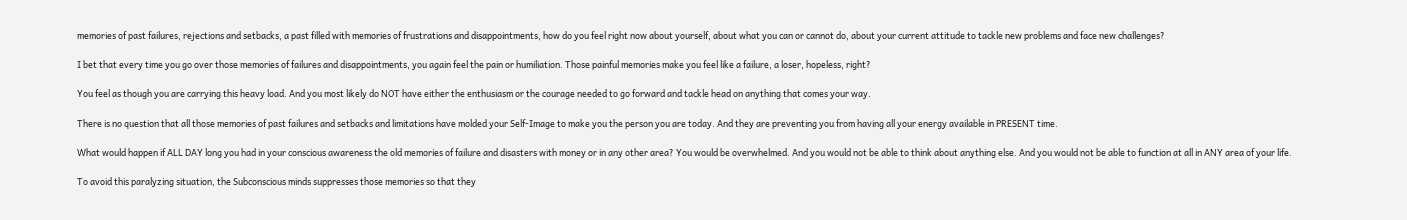memories of past failures, rejections and setbacks, a past filled with memories of frustrations and disappointments, how do you feel right now about yourself, about what you can or cannot do, about your current attitude to tackle new problems and face new challenges?

I bet that every time you go over those memories of failures and disappointments, you again feel the pain or humiliation. Those painful memories make you feel like a failure, a loser, hopeless, right?

You feel as though you are carrying this heavy load. And you most likely do NOT have either the enthusiasm or the courage needed to go forward and tackle head on anything that comes your way.

There is no question that all those memories of past failures and setbacks and limitations have molded your Self-Image to make you the person you are today. And they are preventing you from having all your energy available in PRESENT time.

What would happen if ALL DAY long you had in your conscious awareness the old memories of failure and disasters with money or in any other area? You would be overwhelmed. And you would not be able to think about anything else. And you would not be able to function at all in ANY area of your life.

To avoid this paralyzing situation, the Subconscious minds suppresses those memories so that they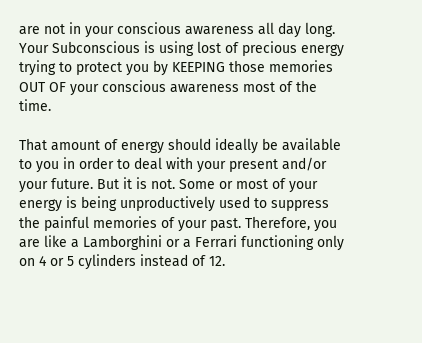are not in your conscious awareness all day long. Your Subconscious is using lost of precious energy trying to protect you by KEEPING those memories OUT OF your conscious awareness most of the time.

That amount of energy should ideally be available to you in order to deal with your present and/or your future. But it is not. Some or most of your energy is being unproductively used to suppress the painful memories of your past. Therefore, you are like a Lamborghini or a Ferrari functioning only on 4 or 5 cylinders instead of 12.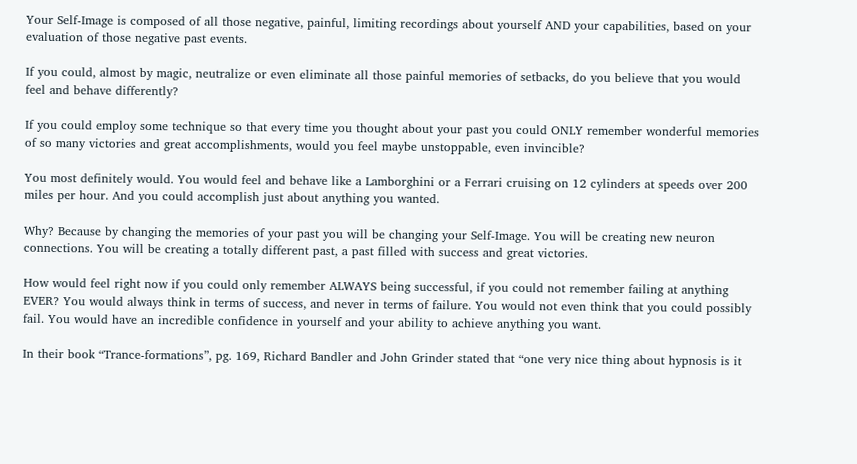Your Self-Image is composed of all those negative, painful, limiting recordings about yourself AND your capabilities, based on your evaluation of those negative past events.

If you could, almost by magic, neutralize or even eliminate all those painful memories of setbacks, do you believe that you would feel and behave differently?

If you could employ some technique so that every time you thought about your past you could ONLY remember wonderful memories of so many victories and great accomplishments, would you feel maybe unstoppable, even invincible?

You most definitely would. You would feel and behave like a Lamborghini or a Ferrari cruising on 12 cylinders at speeds over 200 miles per hour. And you could accomplish just about anything you wanted.

Why? Because by changing the memories of your past you will be changing your Self-Image. You will be creating new neuron connections. You will be creating a totally different past, a past filled with success and great victories.

How would feel right now if you could only remember ALWAYS being successful, if you could not remember failing at anything EVER? You would always think in terms of success, and never in terms of failure. You would not even think that you could possibly fail. You would have an incredible confidence in yourself and your ability to achieve anything you want.

In their book “Trance-formations”, pg. 169, Richard Bandler and John Grinder stated that “one very nice thing about hypnosis is it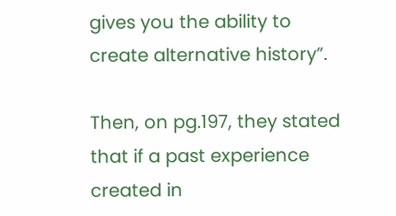gives you the ability to create alternative history”.

Then, on pg.197, they stated that if a past experience created in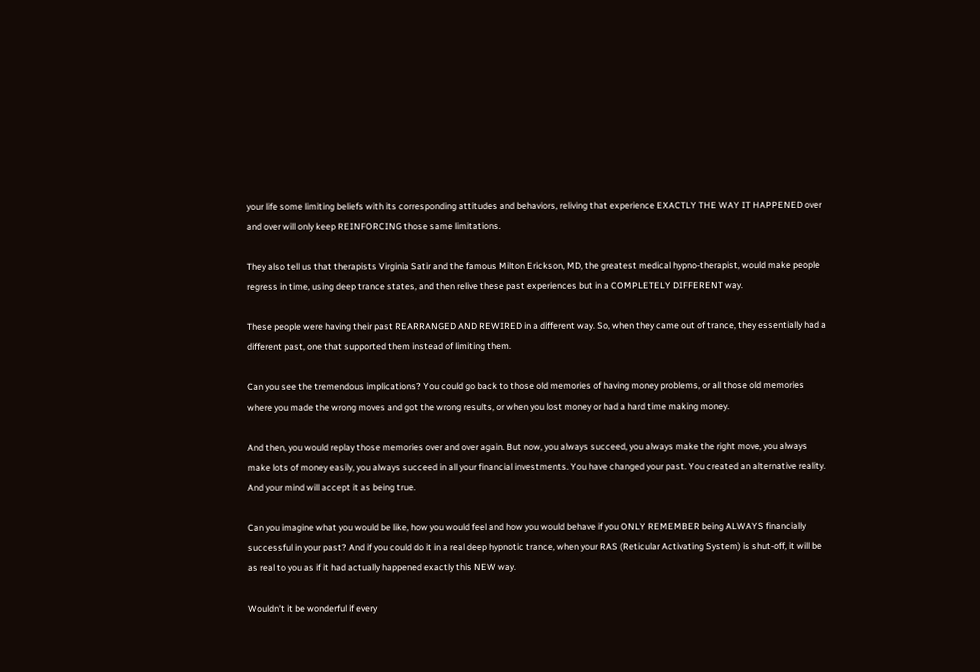your life some limiting beliefs with its corresponding attitudes and behaviors, reliving that experience EXACTLY THE WAY IT HAPPENED over and over will only keep REINFORCING those same limitations.

They also tell us that therapists Virginia Satir and the famous Milton Erickson, MD, the greatest medical hypno-therapist, would make people regress in time, using deep trance states, and then relive these past experiences but in a COMPLETELY DIFFERENT way.

These people were having their past REARRANGED AND REWIRED in a different way. So, when they came out of trance, they essentially had a different past, one that supported them instead of limiting them.

Can you see the tremendous implications? You could go back to those old memories of having money problems, or all those old memories where you made the wrong moves and got the wrong results, or when you lost money or had a hard time making money.

And then, you would replay those memories over and over again. But now, you always succeed, you always make the right move, you always make lots of money easily, you always succeed in all your financial investments. You have changed your past. You created an alternative reality. And your mind will accept it as being true.

Can you imagine what you would be like, how you would feel and how you would behave if you ONLY REMEMBER being ALWAYS financially successful in your past? And if you could do it in a real deep hypnotic trance, when your RAS (Reticular Activating System) is shut-off, it will be as real to you as if it had actually happened exactly this NEW way.

Wouldn’t it be wonderful if every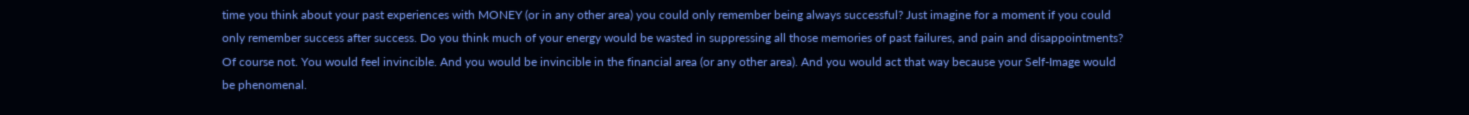time you think about your past experiences with MONEY (or in any other area) you could only remember being always successful? Just imagine for a moment if you could only remember success after success. Do you think much of your energy would be wasted in suppressing all those memories of past failures, and pain and disappointments? Of course not. You would feel invincible. And you would be invincible in the financial area (or any other area). And you would act that way because your Self-Image would be phenomenal.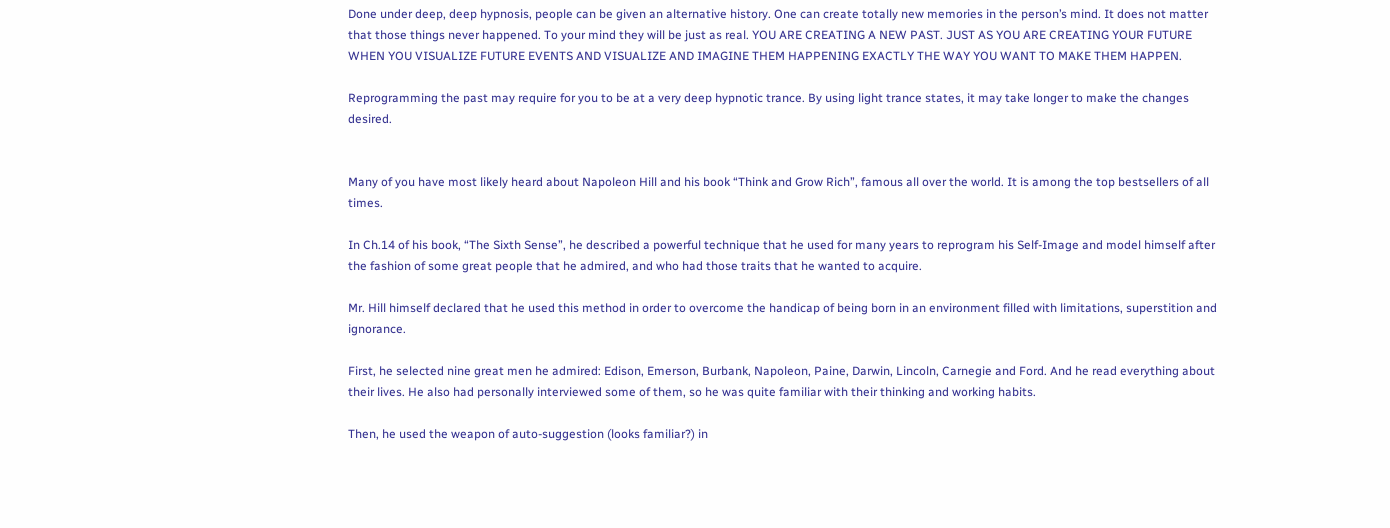Done under deep, deep hypnosis, people can be given an alternative history. One can create totally new memories in the person’s mind. It does not matter that those things never happened. To your mind they will be just as real. YOU ARE CREATING A NEW PAST. JUST AS YOU ARE CREATING YOUR FUTURE WHEN YOU VISUALIZE FUTURE EVENTS AND VISUALIZE AND IMAGINE THEM HAPPENING EXACTLY THE WAY YOU WANT TO MAKE THEM HAPPEN.

Reprogramming the past may require for you to be at a very deep hypnotic trance. By using light trance states, it may take longer to make the changes desired.


Many of you have most likely heard about Napoleon Hill and his book “Think and Grow Rich”, famous all over the world. It is among the top bestsellers of all times.

In Ch.14 of his book, “The Sixth Sense”, he described a powerful technique that he used for many years to reprogram his Self-Image and model himself after the fashion of some great people that he admired, and who had those traits that he wanted to acquire.

Mr. Hill himself declared that he used this method in order to overcome the handicap of being born in an environment filled with limitations, superstition and ignorance.

First, he selected nine great men he admired: Edison, Emerson, Burbank, Napoleon, Paine, Darwin, Lincoln, Carnegie and Ford. And he read everything about their lives. He also had personally interviewed some of them, so he was quite familiar with their thinking and working habits.

Then, he used the weapon of auto-suggestion (looks familiar?) in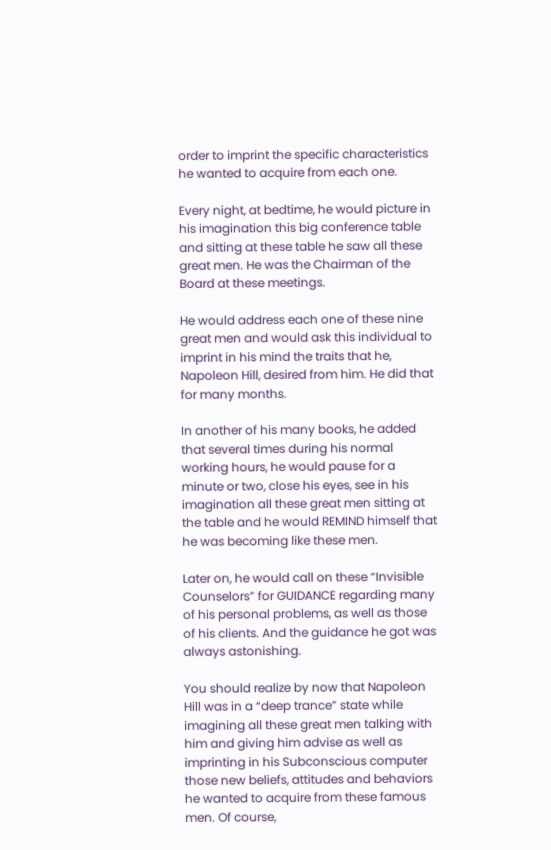order to imprint the specific characteristics he wanted to acquire from each one.

Every night, at bedtime, he would picture in his imagination this big conference table and sitting at these table he saw all these great men. He was the Chairman of the Board at these meetings.

He would address each one of these nine great men and would ask this individual to imprint in his mind the traits that he, Napoleon Hill, desired from him. He did that for many months.

In another of his many books, he added that several times during his normal working hours, he would pause for a minute or two, close his eyes, see in his imagination all these great men sitting at the table and he would REMIND himself that he was becoming like these men.

Later on, he would call on these “Invisible Counselors” for GUIDANCE regarding many of his personal problems, as well as those of his clients. And the guidance he got was always astonishing.

You should realize by now that Napoleon Hill was in a “deep trance” state while imagining all these great men talking with him and giving him advise as well as imprinting in his Subconscious computer those new beliefs, attitudes and behaviors he wanted to acquire from these famous men. Of course,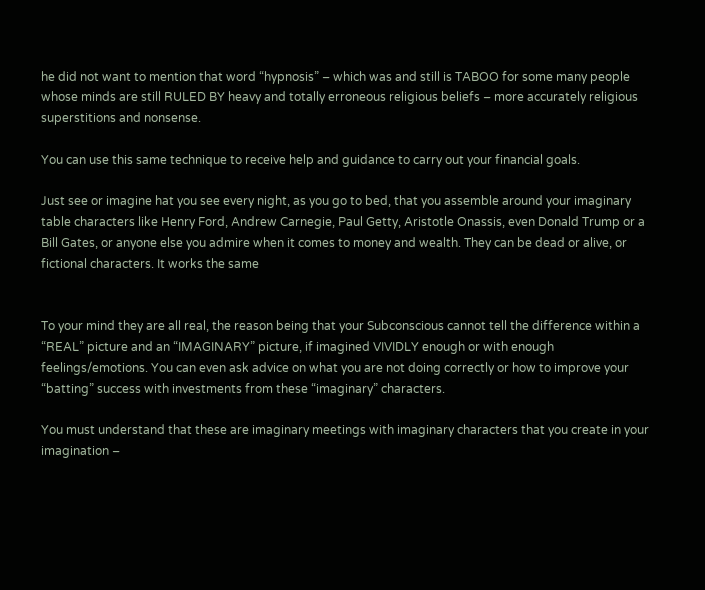he did not want to mention that word “hypnosis” – which was and still is TABOO for some many people whose minds are still RULED BY heavy and totally erroneous religious beliefs – more accurately religious superstitions and nonsense.

You can use this same technique to receive help and guidance to carry out your financial goals.

Just see or imagine hat you see every night, as you go to bed, that you assemble around your imaginary table characters like Henry Ford, Andrew Carnegie, Paul Getty, Aristotle Onassis, even Donald Trump or a Bill Gates, or anyone else you admire when it comes to money and wealth. They can be dead or alive, or fictional characters. It works the same


To your mind they are all real, the reason being that your Subconscious cannot tell the difference within a “REAL” picture and an “IMAGINARY” picture, if imagined VIVIDLY enough or with enough feelings/emotions. You can even ask advice on what you are not doing correctly or how to improve your “batting” success with investments from these “imaginary” characters.

You must understand that these are imaginary meetings with imaginary characters that you create in your imagination –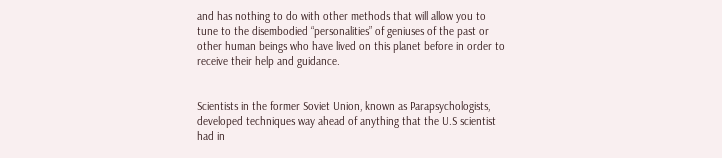and has nothing to do with other methods that will allow you to tune to the disembodied “personalities” of geniuses of the past or other human beings who have lived on this planet before in order to receive their help and guidance.


Scientists in the former Soviet Union, known as Parapsychologists, developed techniques way ahead of anything that the U.S scientist had in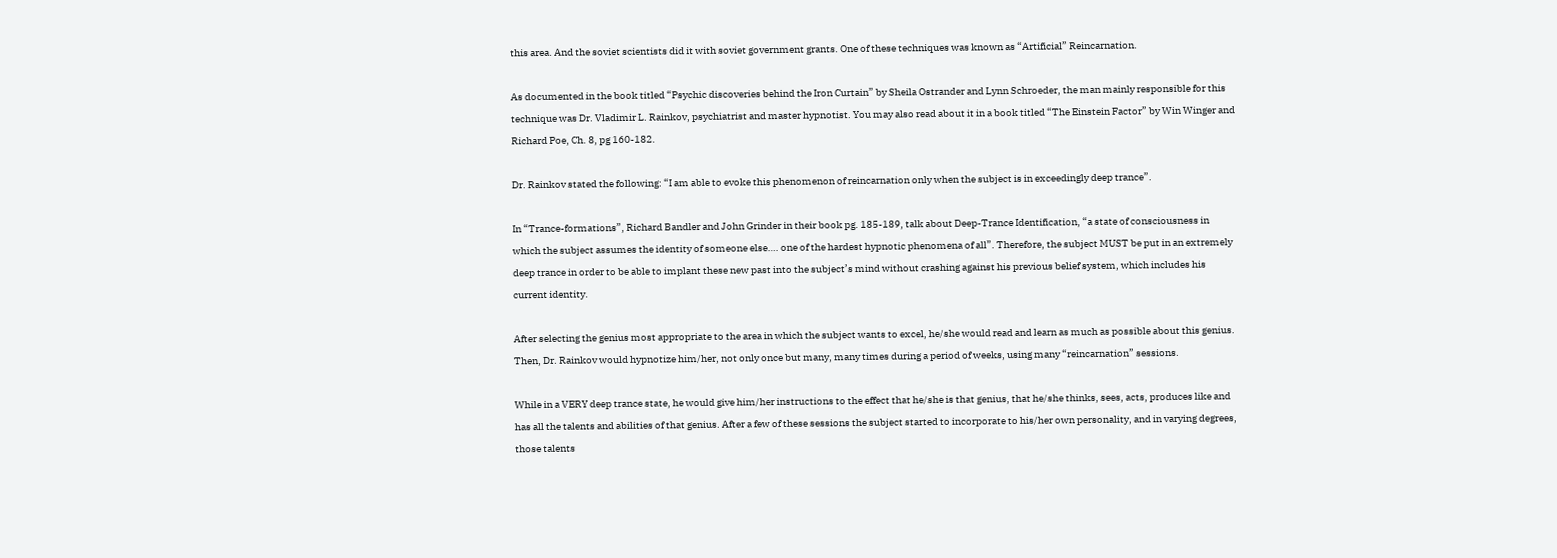this area. And the soviet scientists did it with soviet government grants. One of these techniques was known as “Artificial” Reincarnation.

As documented in the book titled “Psychic discoveries behind the Iron Curtain” by Sheila Ostrander and Lynn Schroeder, the man mainly responsible for this technique was Dr. Vladimir L. Rainkov, psychiatrist and master hypnotist. You may also read about it in a book titled “The Einstein Factor” by Win Winger and Richard Poe, Ch. 8, pg 160-182.

Dr. Rainkov stated the following: “I am able to evoke this phenomenon of reincarnation only when the subject is in exceedingly deep trance”.

In “Trance-formations”, Richard Bandler and John Grinder in their book pg. 185-189, talk about Deep-Trance Identification, “a state of consciousness in which the subject assumes the identity of someone else…. one of the hardest hypnotic phenomena of all”. Therefore, the subject MUST be put in an extremely deep trance in order to be able to implant these new past into the subject’s mind without crashing against his previous belief system, which includes his current identity.

After selecting the genius most appropriate to the area in which the subject wants to excel, he/she would read and learn as much as possible about this genius. Then, Dr. Rainkov would hypnotize him/her, not only once but many, many times during a period of weeks, using many “reincarnation” sessions.

While in a VERY deep trance state, he would give him/her instructions to the effect that he/she is that genius, that he/she thinks, sees, acts, produces like and has all the talents and abilities of that genius. After a few of these sessions the subject started to incorporate to his/her own personality, and in varying degrees, those talents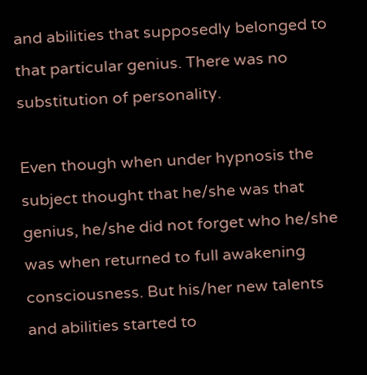and abilities that supposedly belonged to that particular genius. There was no substitution of personality.

Even though when under hypnosis the subject thought that he/she was that genius, he/she did not forget who he/she was when returned to full awakening consciousness. But his/her new talents and abilities started to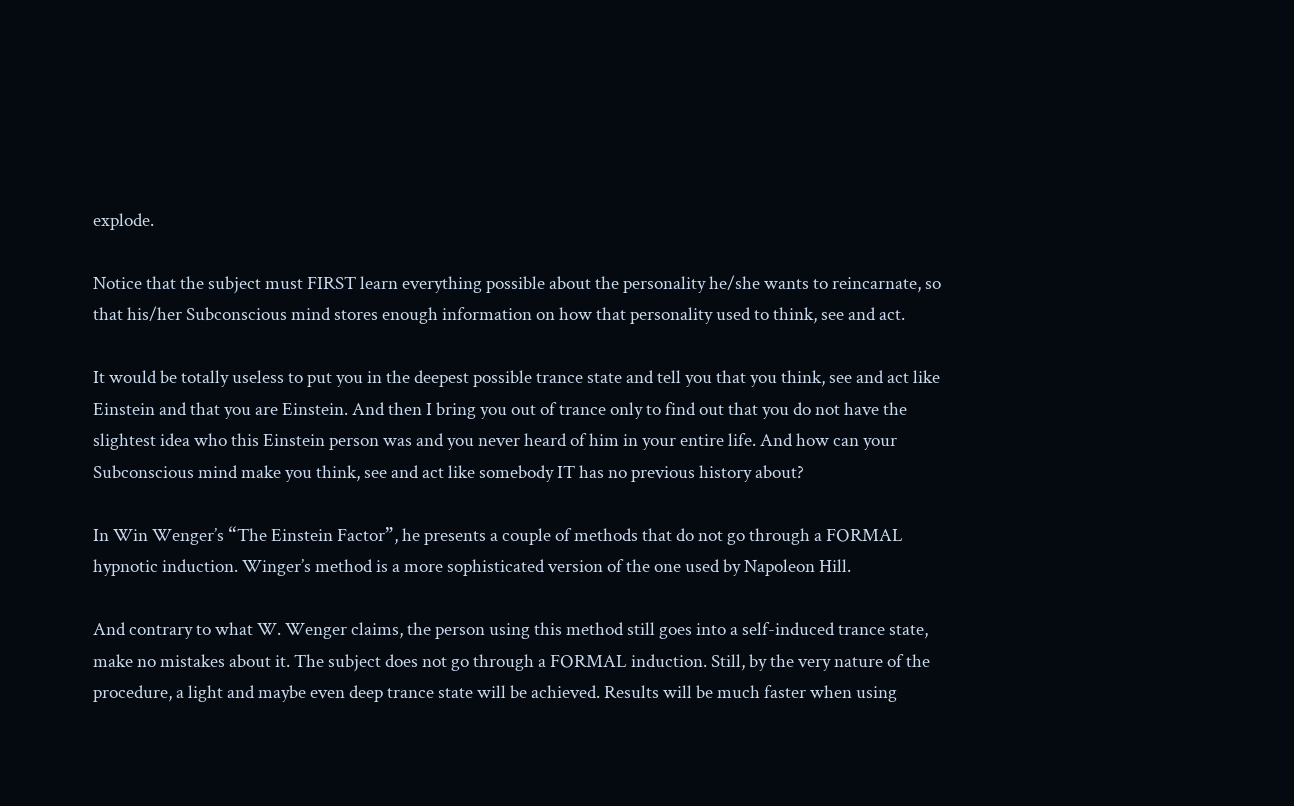explode.

Notice that the subject must FIRST learn everything possible about the personality he/she wants to reincarnate, so that his/her Subconscious mind stores enough information on how that personality used to think, see and act.

It would be totally useless to put you in the deepest possible trance state and tell you that you think, see and act like Einstein and that you are Einstein. And then I bring you out of trance only to find out that you do not have the slightest idea who this Einstein person was and you never heard of him in your entire life. And how can your Subconscious mind make you think, see and act like somebody IT has no previous history about?

In Win Wenger’s “The Einstein Factor”, he presents a couple of methods that do not go through a FORMAL hypnotic induction. Winger’s method is a more sophisticated version of the one used by Napoleon Hill.

And contrary to what W. Wenger claims, the person using this method still goes into a self-induced trance state, make no mistakes about it. The subject does not go through a FORMAL induction. Still, by the very nature of the procedure, a light and maybe even deep trance state will be achieved. Results will be much faster when using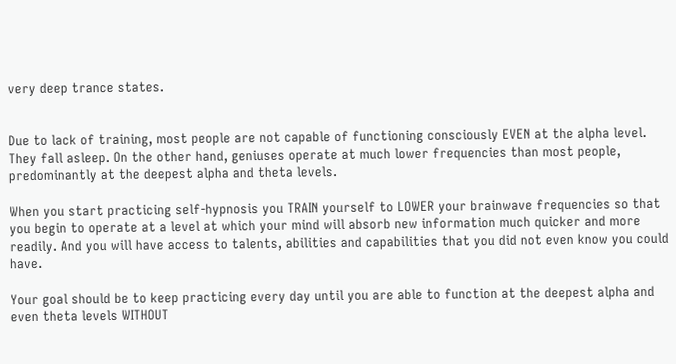very deep trance states.


Due to lack of training, most people are not capable of functioning consciously EVEN at the alpha level. They fall asleep. On the other hand, geniuses operate at much lower frequencies than most people, predominantly at the deepest alpha and theta levels.

When you start practicing self-hypnosis you TRAIN yourself to LOWER your brainwave frequencies so that you begin to operate at a level at which your mind will absorb new information much quicker and more readily. And you will have access to talents, abilities and capabilities that you did not even know you could have.

Your goal should be to keep practicing every day until you are able to function at the deepest alpha and even theta levels WITHOUT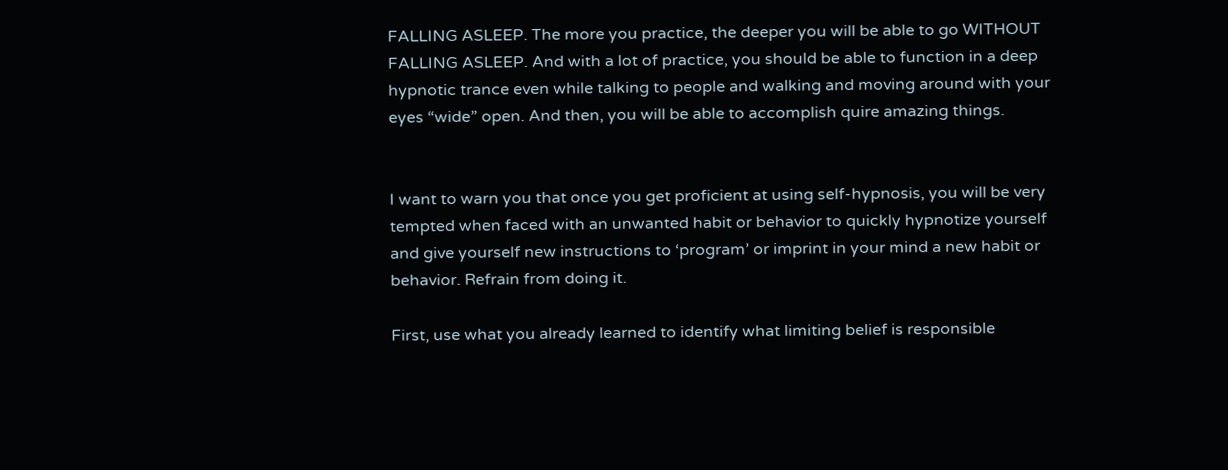FALLING ASLEEP. The more you practice, the deeper you will be able to go WITHOUT FALLING ASLEEP. And with a lot of practice, you should be able to function in a deep hypnotic trance even while talking to people and walking and moving around with your eyes “wide” open. And then, you will be able to accomplish quire amazing things.


I want to warn you that once you get proficient at using self-hypnosis, you will be very tempted when faced with an unwanted habit or behavior to quickly hypnotize yourself and give yourself new instructions to ‘program’ or imprint in your mind a new habit or behavior. Refrain from doing it.

First, use what you already learned to identify what limiting belief is responsible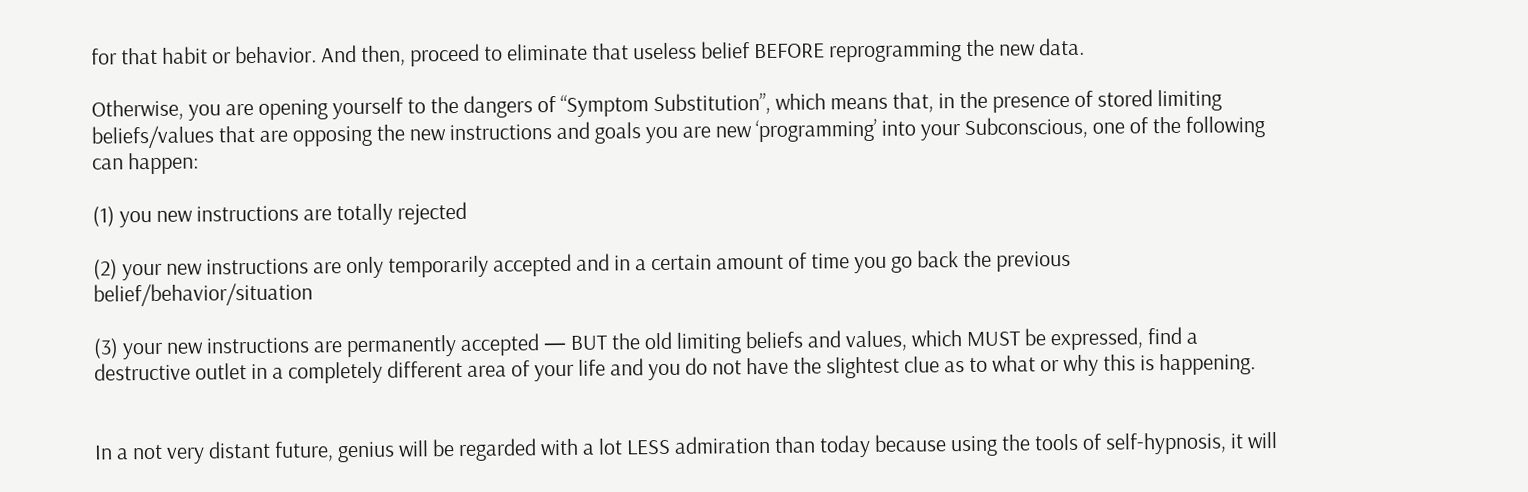for that habit or behavior. And then, proceed to eliminate that useless belief BEFORE reprogramming the new data.

Otherwise, you are opening yourself to the dangers of “Symptom Substitution”, which means that, in the presence of stored limiting beliefs/values that are opposing the new instructions and goals you are new ‘programming’ into your Subconscious, one of the following can happen:

(1) you new instructions are totally rejected

(2) your new instructions are only temporarily accepted and in a certain amount of time you go back the previous belief/behavior/situation

(3) your new instructions are permanently accepted — BUT the old limiting beliefs and values, which MUST be expressed, find a destructive outlet in a completely different area of your life and you do not have the slightest clue as to what or why this is happening.


In a not very distant future, genius will be regarded with a lot LESS admiration than today because using the tools of self-hypnosis, it will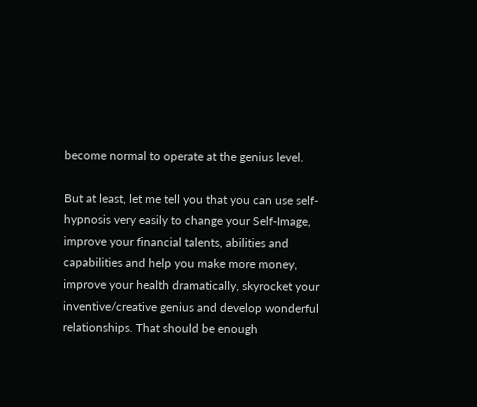become normal to operate at the genius level.

But at least, let me tell you that you can use self-hypnosis very easily to change your Self-Image, improve your financial talents, abilities and capabilities and help you make more money, improve your health dramatically, skyrocket your inventive/creative genius and develop wonderful relationships. That should be enough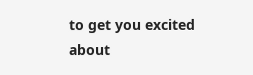to get you excited about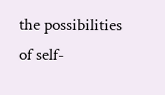the possibilities of self-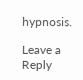hypnosis.

Leave a Reply